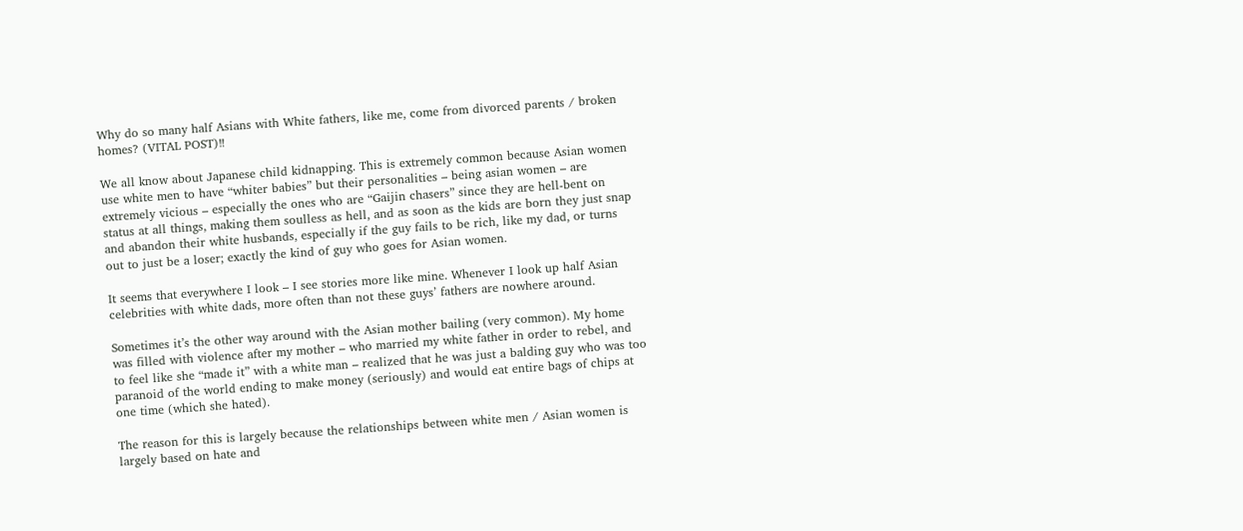Why do so many half Asians with White fathers, like me, come from divorced parents / broken homes? (VITAL POST)‼

We all know about Japanese child kidnapping. This is extremely common because Asian women use white men to have “whiter babies” but their personalities – being asian women – are extremely vicious – especially the ones who are “Gaijin chasers” since they are hell-bent on status at all things, making them soulless as hell, and as soon as the kids are born they just snap and abandon their white husbands, especially if the guy fails to be rich, like my dad, or turns out to just be a loser; exactly the kind of guy who goes for Asian women.

It seems that everywhere I look – I see stories more like mine. Whenever I look up half Asian celebrities with white dads, more often than not these guys’ fathers are nowhere around.

Sometimes it’s the other way around with the Asian mother bailing (very common). My home was filled with violence after my mother – who married my white father in order to rebel, and to feel like she “made it” with a white man – realized that he was just a balding guy who was too paranoid of the world ending to make money (seriously) and would eat entire bags of chips at one time (which she hated).

The reason for this is largely because the relationships between white men / Asian women is largely based on hate and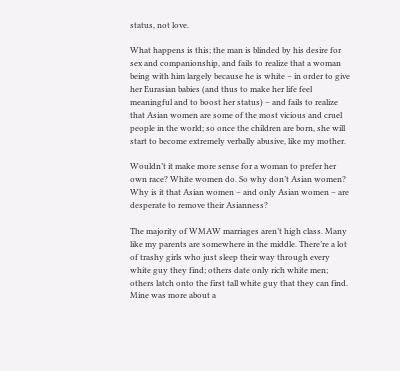status, not love.

What happens is this; the man is blinded by his desire for sex and companionship, and fails to realize that a woman being with him largely because he is white – in order to give her Eurasian babies (and thus to make her life feel meaningful and to boost her status) – and fails to realize that Asian women are some of the most vicious and cruel people in the world; so once the children are born, she will start to become extremely verbally abusive, like my mother.

Wouldn’t it make more sense for a woman to prefer her own race? White women do. So why don’t Asian women? Why is it that Asian women – and only Asian women – are desperate to remove their Asianness?

The majority of WMAW marriages aren’t high class. Many like my parents are somewhere in the middle. There’re a lot of trashy girls who just sleep their way through every white guy they find; others date only rich white men; others latch onto the first tall white guy that they can find. Mine was more about a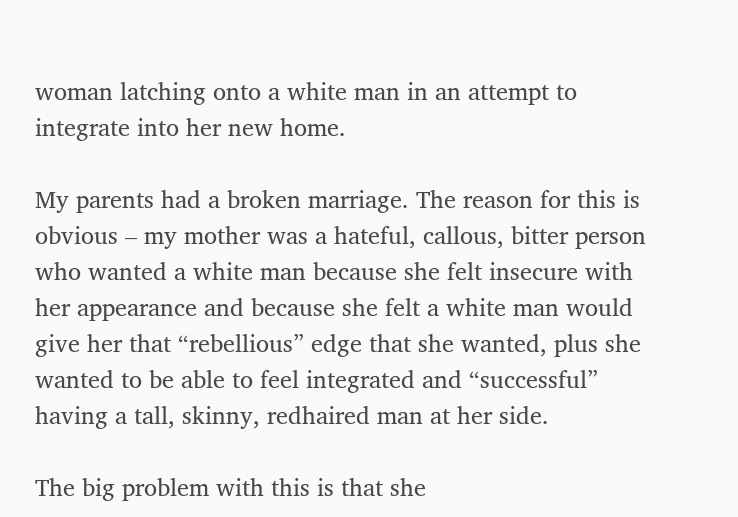woman latching onto a white man in an attempt to integrate into her new home.

My parents had a broken marriage. The reason for this is obvious – my mother was a hateful, callous, bitter person who wanted a white man because she felt insecure with her appearance and because she felt a white man would give her that “rebellious” edge that she wanted, plus she wanted to be able to feel integrated and “successful” having a tall, skinny, redhaired man at her side.

The big problem with this is that she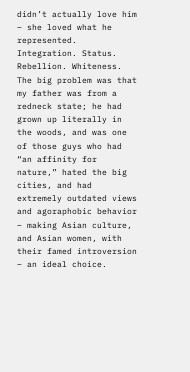didn’t actually love him – she loved what he represented. Integration. Status. Rebellion. Whiteness. The big problem was that my father was from a redneck state; he had grown up literally in the woods, and was one of those guys who had “an affinity for nature,” hated the big cities, and had extremely outdated views and agoraphobic behavior – making Asian culture, and Asian women, with their famed introversion – an ideal choice.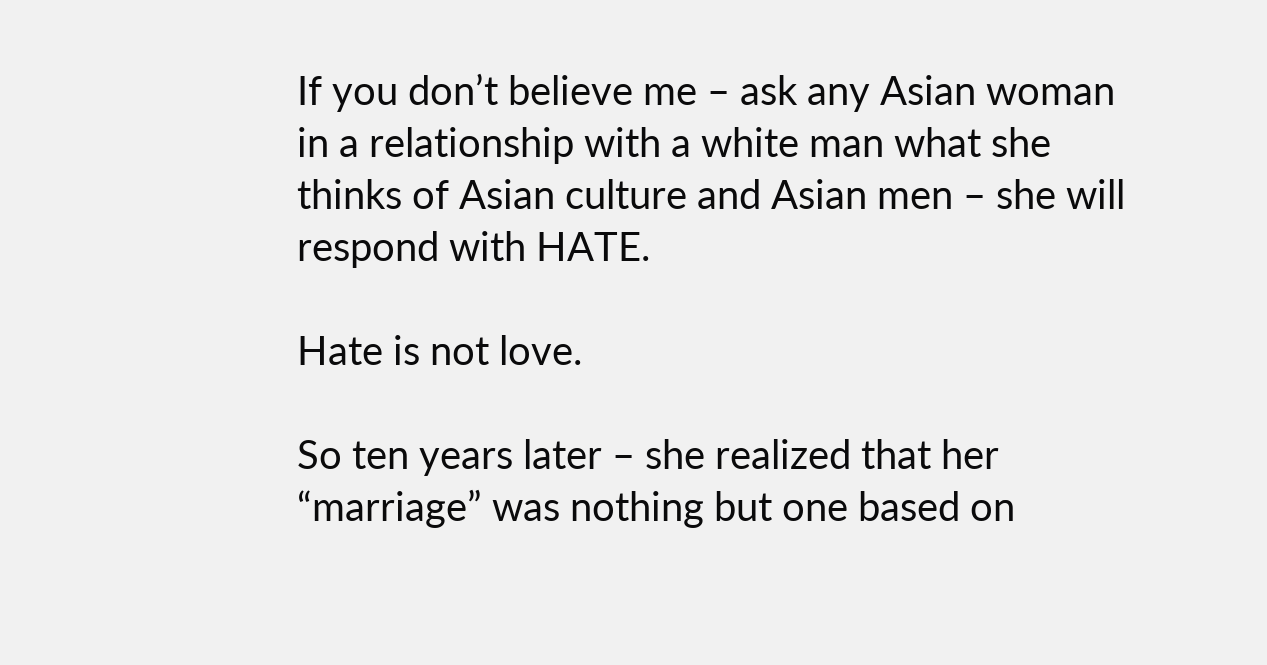If you don’t believe me – ask any Asian woman in a relationship with a white man what she thinks of Asian culture and Asian men – she will respond with HATE.

Hate is not love.

So ten years later – she realized that her “marriage” was nothing but one based on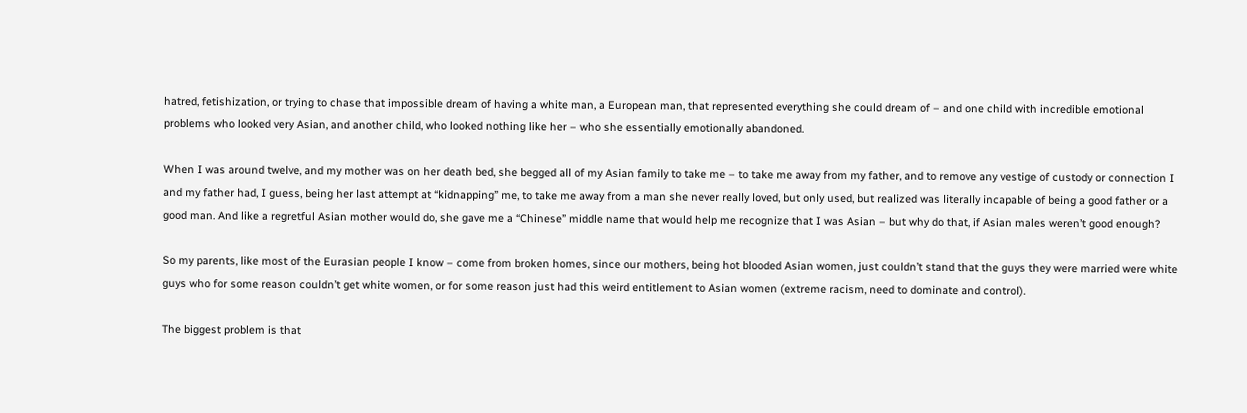hatred, fetishization, or trying to chase that impossible dream of having a white man, a European man, that represented everything she could dream of – and one child with incredible emotional problems who looked very Asian, and another child, who looked nothing like her – who she essentially emotionally abandoned.

When I was around twelve, and my mother was on her death bed, she begged all of my Asian family to take me – to take me away from my father, and to remove any vestige of custody or connection I and my father had, I guess, being her last attempt at “kidnapping” me, to take me away from a man she never really loved, but only used, but realized was literally incapable of being a good father or a good man. And like a regretful Asian mother would do, she gave me a “Chinese” middle name that would help me recognize that I was Asian – but why do that, if Asian males weren’t good enough?

So my parents, like most of the Eurasian people I know – come from broken homes, since our mothers, being hot blooded Asian women, just couldn’t stand that the guys they were married were white guys who for some reason couldn’t get white women, or for some reason just had this weird entitlement to Asian women (extreme racism, need to dominate and control).

The biggest problem is that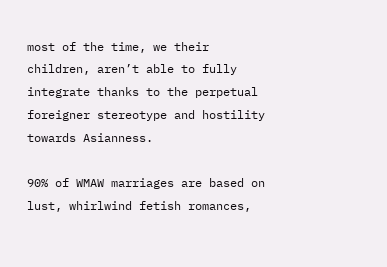most of the time, we their children, aren’t able to fully integrate thanks to the perpetual foreigner stereotype and hostility towards Asianness.

90% of WMAW marriages are based on lust, whirlwind fetish romances,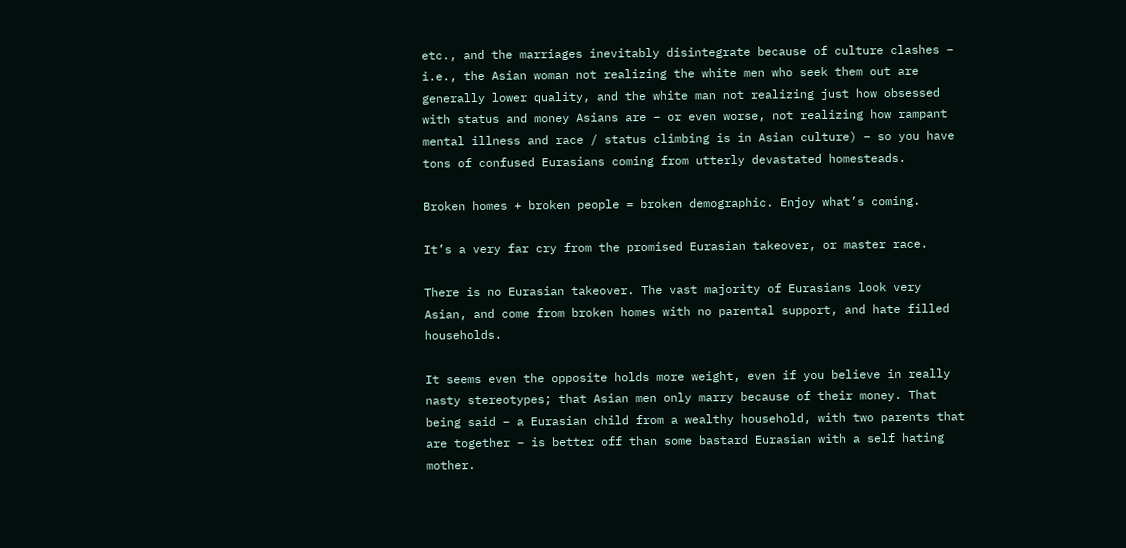etc., and the marriages inevitably disintegrate because of culture clashes – i.e., the Asian woman not realizing the white men who seek them out are generally lower quality, and the white man not realizing just how obsessed with status and money Asians are – or even worse, not realizing how rampant mental illness and race / status climbing is in Asian culture) – so you have tons of confused Eurasians coming from utterly devastated homesteads.

Broken homes + broken people = broken demographic. Enjoy what’s coming.

It’s a very far cry from the promised Eurasian takeover, or master race.

There is no Eurasian takeover. The vast majority of Eurasians look very Asian, and come from broken homes with no parental support, and hate filled households.

It seems even the opposite holds more weight, even if you believe in really nasty stereotypes; that Asian men only marry because of their money. That being said – a Eurasian child from a wealthy household, with two parents that are together – is better off than some bastard Eurasian with a self hating mother.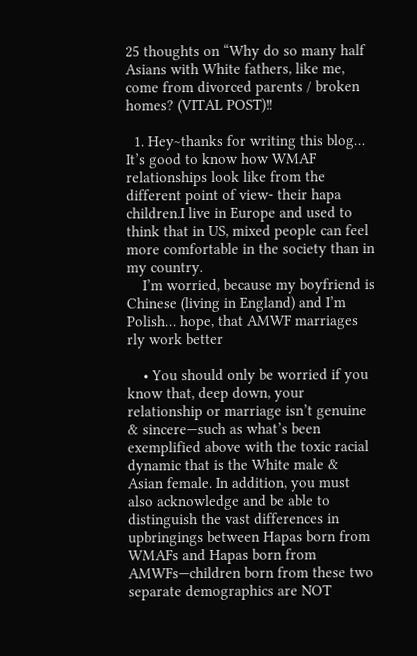25 thoughts on “Why do so many half Asians with White fathers, like me, come from divorced parents / broken homes? (VITAL POST)‼

  1. Hey~thanks for writing this blog… It’s good to know how WMAF relationships look like from the different point of view- their hapa children.I live in Europe and used to think that in US, mixed people can feel more comfortable in the society than in my country.
    I’m worried, because my boyfriend is Chinese (living in England) and I’m Polish… hope, that AMWF marriages rly work better

    • You should only be worried if you know that, deep down, your relationship or marriage isn’t genuine & sincere—such as what’s been exemplified above with the toxic racial dynamic that is the White male & Asian female. In addition, you must also acknowledge and be able to distinguish the vast differences in upbringings between Hapas born from WMAFs and Hapas born from AMWFs—children born from these two separate demographics are NOT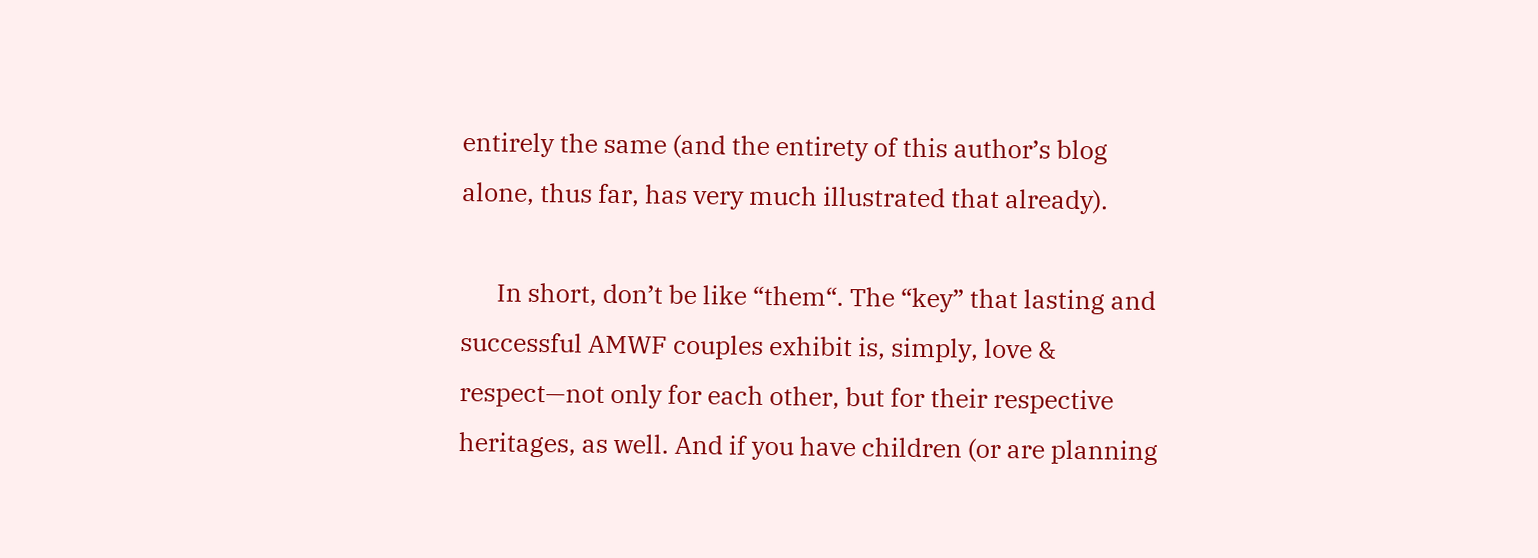entirely the same (and the entirety of this author’s blog alone, thus far, has very much illustrated that already).

      In short, don’t be like “them“. The “key” that lasting and successful AMWF couples exhibit is, simply, love & respect—not only for each other, but for their respective heritages, as well. And if you have children (or are planning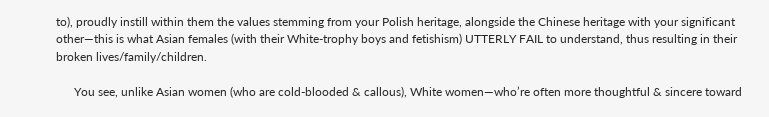to), proudly instill within them the values stemming from your Polish heritage, alongside the Chinese heritage with your significant other—this is what Asian females (with their White-trophy boys and fetishism) UTTERLY FAIL to understand, thus resulting in their broken lives/family/children.

      You see, unlike Asian women (who are cold-blooded & callous), White women—who’re often more thoughtful & sincere toward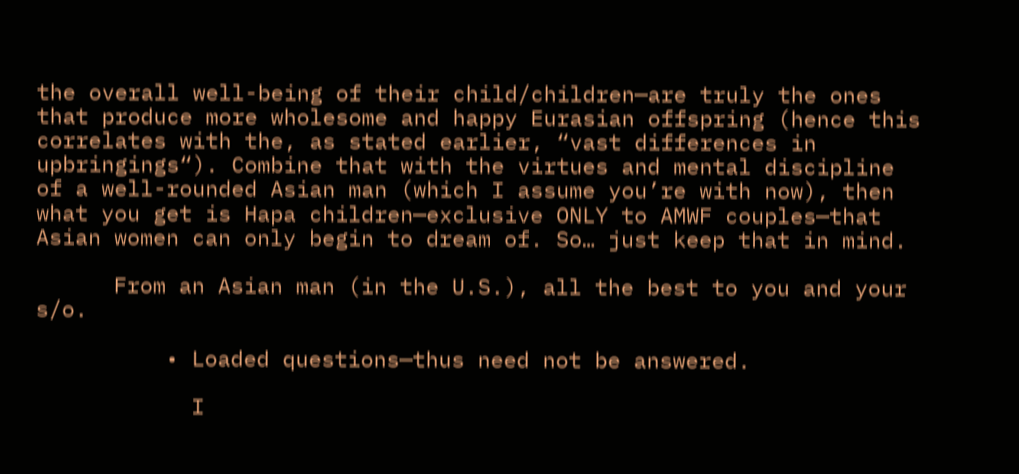the overall well-being of their child/children—are truly the ones that produce more wholesome and happy Eurasian offspring (hence this correlates with the, as stated earlier, “vast differences in upbringings“). Combine that with the virtues and mental discipline of a well-rounded Asian man (which I assume you’re with now), then what you get is Hapa children—exclusive ONLY to AMWF couples—that Asian women can only begin to dream of. So… just keep that in mind.

      From an Asian man (in the U.S.), all the best to you and your s/o.

          • Loaded questions—thus need not be answered.

            I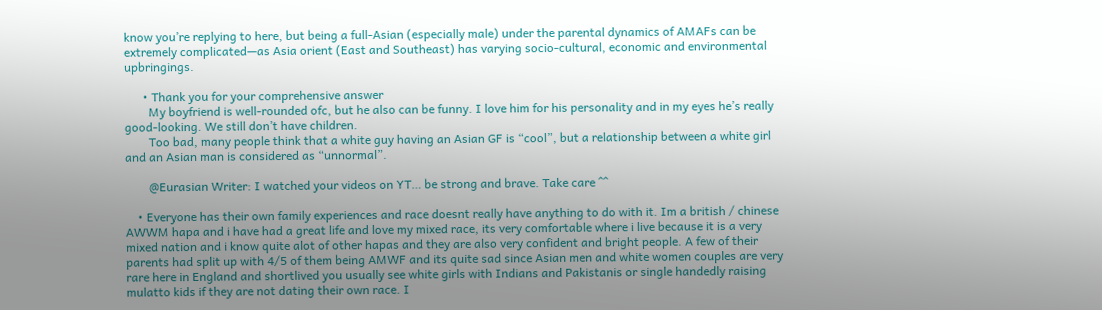know you’re replying to here, but being a full-Asian (especially male) under the parental dynamics of AMAFs can be extremely complicated—as Asia orient (East and Southeast) has varying socio-cultural, economic and environmental upbringings.

      • Thank you for your comprehensive answer
        My boyfriend is well-rounded ofc, but he also can be funny. I love him for his personality and in my eyes he’s really good-looking. We still don’t have children.
        Too bad, many people think that a white guy having an Asian GF is “cool”, but a relationship between a white girl and an Asian man is considered as “unnormal”.

        @Eurasian Writer: I watched your videos on YT… be strong and brave. Take care ^^

    • Everyone has their own family experiences and race doesnt really have anything to do with it. Im a british / chinese AWWM hapa and i have had a great life and love my mixed race, its very comfortable where i live because it is a very mixed nation and i know quite alot of other hapas and they are also very confident and bright people. A few of their parents had split up with 4/5 of them being AMWF and its quite sad since Asian men and white women couples are very rare here in England and shortlived you usually see white girls with Indians and Pakistanis or single handedly raising mulatto kids if they are not dating their own race. I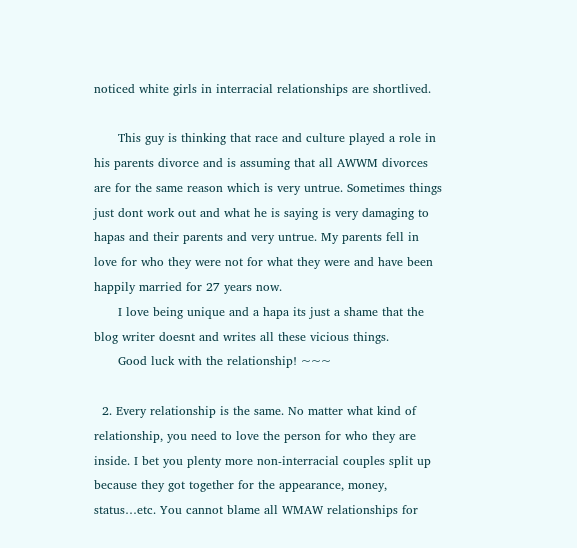noticed white girls in interracial relationships are shortlived.

      This guy is thinking that race and culture played a role in his parents divorce and is assuming that all AWWM divorces are for the same reason which is very untrue. Sometimes things just dont work out and what he is saying is very damaging to hapas and their parents and very untrue. My parents fell in love for who they were not for what they were and have been happily married for 27 years now.
      I love being unique and a hapa its just a shame that the blog writer doesnt and writes all these vicious things.
      Good luck with the relationship! ~~~

  2. Every relationship is the same. No matter what kind of relationship, you need to love the person for who they are inside. I bet you plenty more non-interracial couples split up because they got together for the appearance, money, status…etc. You cannot blame all WMAW relationships for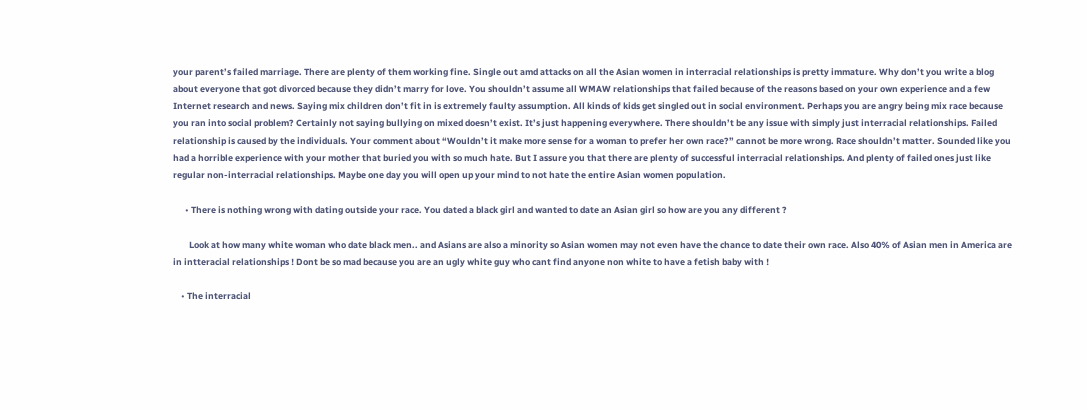your parent’s failed marriage. There are plenty of them working fine. Single out amd attacks on all the Asian women in interracial relationships is pretty immature. Why don’t you write a blog about everyone that got divorced because they didn’t marry for love. You shouldn’t assume all WMAW relationships that failed because of the reasons based on your own experience and a few Internet research and news. Saying mix children don’t fit in is extremely faulty assumption. All kinds of kids get singled out in social environment. Perhaps you are angry being mix race because you ran into social problem? Certainly not saying bullying on mixed doesn’t exist. It’s just happening everywhere. There shouldn’t be any issue with simply just interracial relationships. Failed relationship is caused by the individuals. Your comment about “Wouldn’t it make more sense for a woman to prefer her own race?” cannot be more wrong. Race shouldn’t matter. Sounded like you had a horrible experience with your mother that buried you with so much hate. But I assure you that there are plenty of successful interracial relationships. And plenty of failed ones just like regular non-interracial relationships. Maybe one day you will open up your mind to not hate the entire Asian women population.

      • There is nothing wrong with dating outside your race. You dated a black girl and wanted to date an Asian girl so how are you any different ?

        Look at how many white woman who date black men.. and Asians are also a minority so Asian women may not even have the chance to date their own race. Also 40% of Asian men in America are in intteracial relationships ! Dont be so mad because you are an ugly white guy who cant find anyone non white to have a fetish baby with !

    • The interracial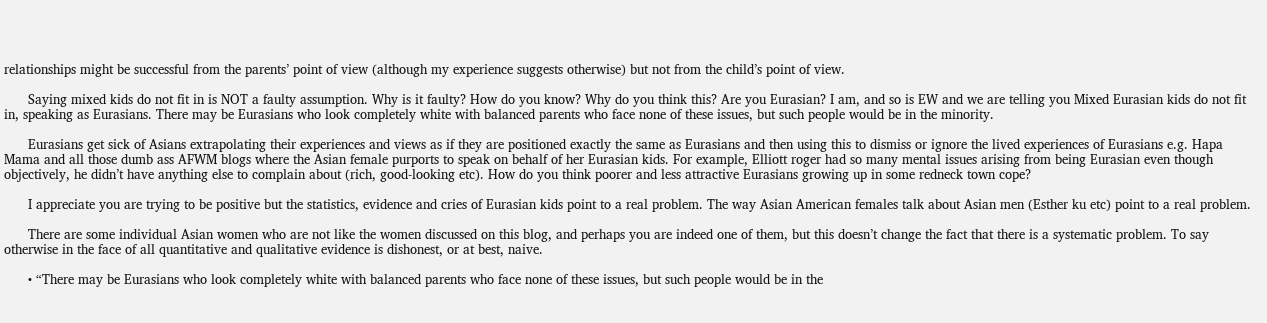relationships might be successful from the parents’ point of view (although my experience suggests otherwise) but not from the child’s point of view.

      Saying mixed kids do not fit in is NOT a faulty assumption. Why is it faulty? How do you know? Why do you think this? Are you Eurasian? I am, and so is EW and we are telling you Mixed Eurasian kids do not fit in, speaking as Eurasians. There may be Eurasians who look completely white with balanced parents who face none of these issues, but such people would be in the minority.

      Eurasians get sick of Asians extrapolating their experiences and views as if they are positioned exactly the same as Eurasians and then using this to dismiss or ignore the lived experiences of Eurasians e.g. Hapa Mama and all those dumb ass AFWM blogs where the Asian female purports to speak on behalf of her Eurasian kids. For example, Elliott roger had so many mental issues arising from being Eurasian even though objectively, he didn’t have anything else to complain about (rich, good-looking etc). How do you think poorer and less attractive Eurasians growing up in some redneck town cope?

      I appreciate you are trying to be positive but the statistics, evidence and cries of Eurasian kids point to a real problem. The way Asian American females talk about Asian men (Esther ku etc) point to a real problem.

      There are some individual Asian women who are not like the women discussed on this blog, and perhaps you are indeed one of them, but this doesn’t change the fact that there is a systematic problem. To say otherwise in the face of all quantitative and qualitative evidence is dishonest, or at best, naive.

      • “There may be Eurasians who look completely white with balanced parents who face none of these issues, but such people would be in the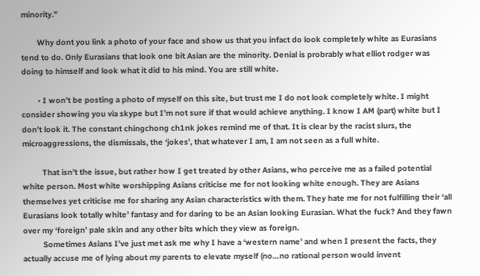minority.”

        Why dont you link a photo of your face and show us that you infact do look completely white as Eurasians tend to do. Only Eurasians that look one bit Asian are the minority. Denial is probrably what elliot rodger was doing to himself and look what it did to his mind. You are still white.

        • I won’t be posting a photo of myself on this site, but trust me I do not look completely white. I might consider showing you via skype but I’m not sure if that would achieve anything. I know I AM (part) white but I don’t look it. The constant chingchong ch1nk jokes remind me of that. It is clear by the racist slurs, the microaggressions, the dismissals, the ‘jokes’, that whatever I am, I am not seen as a full white.

          That isn’t the issue, but rather how I get treated by other Asians, who perceive me as a failed potential white person. Most white worshipping Asians criticise me for not looking white enough. They are Asians themselves yet criticise me for sharing any Asian characteristics with them. They hate me for not fulfilling their ‘all Eurasians look totally white’ fantasy and for daring to be an Asian looking Eurasian. What the fuck? And they fawn over my ‘foreign’ pale skin and any other bits which they view as foreign.
          Sometimes Asians I’ve just met ask me why I have a ‘western name’ and when I present the facts, they actually accuse me of lying about my parents to elevate myself (no…no rational person would invent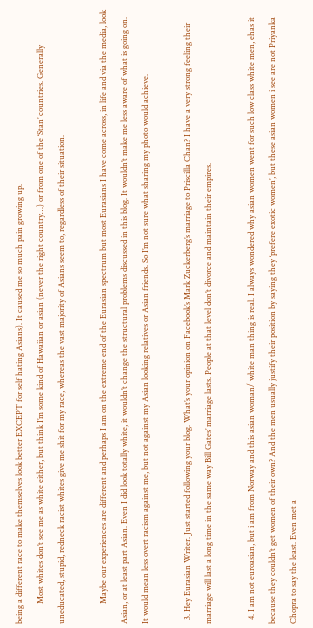being a different race to make themselves look better EXCEPT for self hating Asians). It caused me so much pain growing up.
          Most whites don’t see me as white either, but think I’m some kind of Hawaiian or asian (never the right country…) or from one of the ‘Stan’ countries. Generally uneducated, stupid, redneck racist whites give me shit for my race, whereas the vast majority of Asians seem to, regardless of their situation.

          Maybe our experiences are different and perhaps I am on the extreme end of the Eurasian spectrum but most Eurasians I have come across, in life and via the media, look Asian, or at least part Asian. Even I did look totally white, it wouldn’t change the structural problems discussed in this blog. It wouldn’t make me less aware of what is going on. It would mean less overt racism against me, but not against my Asian looking relatives or Asian friends. So I’m not sure what sharing my photo would achieve.

  3. Hey Eurasian Writer. Just started following your blog. What’s your opinion on Facebook’s Mark Zuckerberg’s marriage to Priscilla Chan? I have a very strong feeling their marriage will last a long time in the same way Bill Gates’ marriage lasts. People at that level don’t divorce and maintain their empires.

  4. I am not euroasian, but i am from Norway and this asian woman/ white man thing is real. I always wondered why asian women went for such low class white men, ehas it because they couldn’t get women of their own? And the men usually justify their position by saying they ‘prefere exotic women’, but these asian women i see are not Priyanka Chopra to say the least. Even met a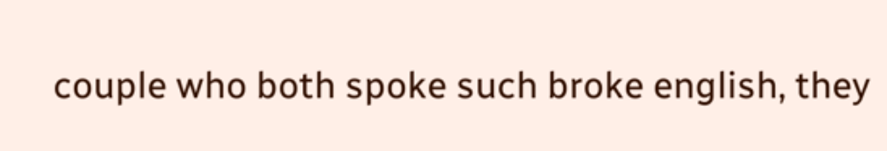couple who both spoke such broke english, they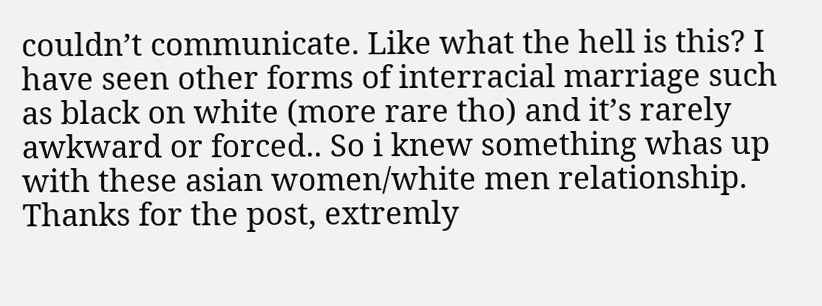couldn’t communicate. Like what the hell is this? I have seen other forms of interracial marriage such as black on white (more rare tho) and it’s rarely awkward or forced.. So i knew something whas up with these asian women/white men relationship. Thanks for the post, extremly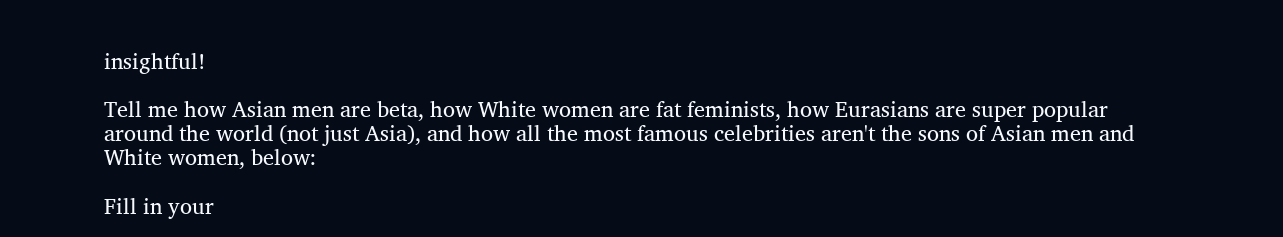insightful!

Tell me how Asian men are beta, how White women are fat feminists, how Eurasians are super popular around the world (not just Asia), and how all the most famous celebrities aren't the sons of Asian men and White women, below:

Fill in your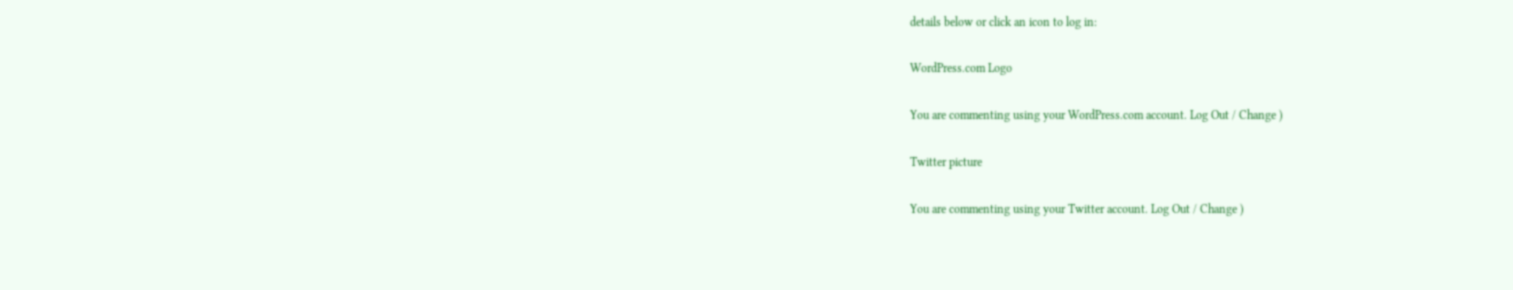details below or click an icon to log in:

WordPress.com Logo

You are commenting using your WordPress.com account. Log Out / Change )

Twitter picture

You are commenting using your Twitter account. Log Out / Change )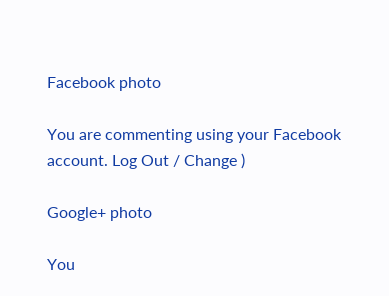Facebook photo

You are commenting using your Facebook account. Log Out / Change )

Google+ photo

You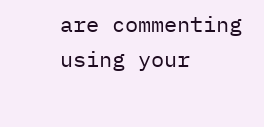are commenting using your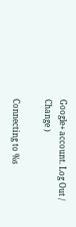Google+ account. Log Out / Change )

Connecting to %s